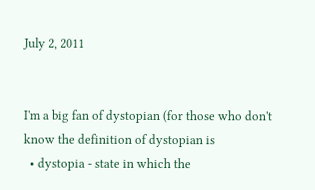July 2, 2011


I'm a big fan of dystopian (for those who don't know the definition of dystopian is
  • dystopia - state in which the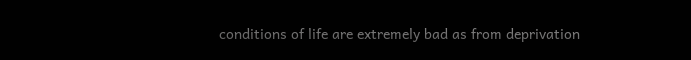conditions of life are extremely bad as from deprivation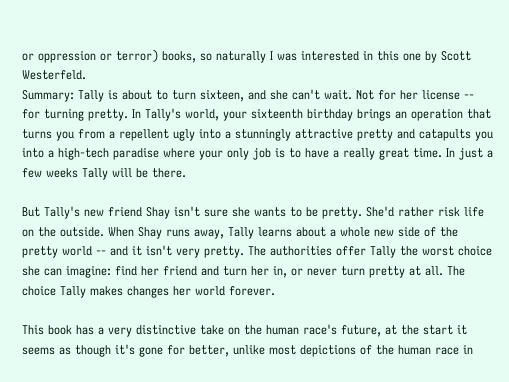or oppression or terror) books, so naturally I was interested in this one by Scott Westerfeld.
Summary: Tally is about to turn sixteen, and she can't wait. Not for her license -- for turning pretty. In Tally's world, your sixteenth birthday brings an operation that turns you from a repellent ugly into a stunningly attractive pretty and catapults you into a high-tech paradise where your only job is to have a really great time. In just a few weeks Tally will be there.

But Tally's new friend Shay isn't sure she wants to be pretty. She'd rather risk life on the outside. When Shay runs away, Tally learns about a whole new side of the pretty world -- and it isn't very pretty. The authorities offer Tally the worst choice she can imagine: find her friend and turn her in, or never turn pretty at all. The choice Tally makes changes her world forever.

This book has a very distinctive take on the human race's future, at the start it seems as though it's gone for better, unlike most depictions of the human race in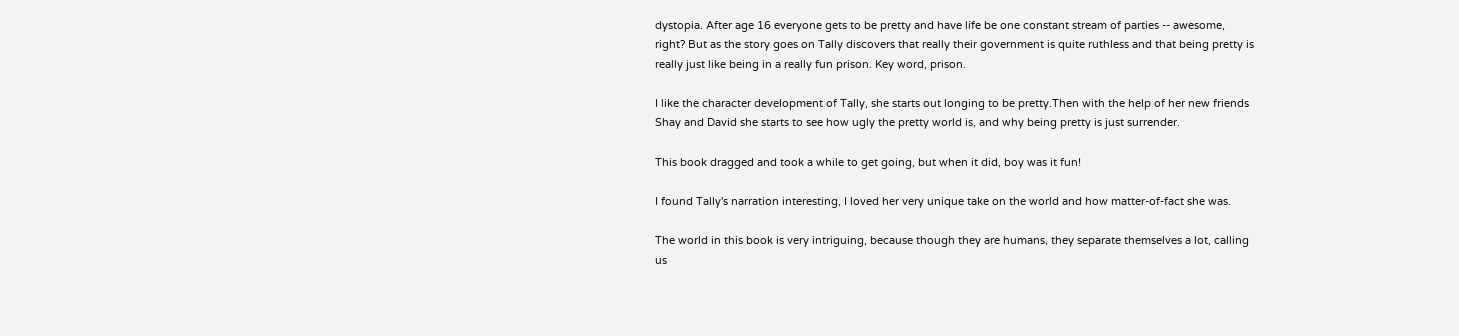dystopia. After age 16 everyone gets to be pretty and have life be one constant stream of parties -- awesome, right? But as the story goes on Tally discovers that really their government is quite ruthless and that being pretty is really just like being in a really fun prison. Key word, prison.

I like the character development of Tally, she starts out longing to be pretty.Then with the help of her new friends Shay and David she starts to see how ugly the pretty world is, and why being pretty is just surrender.

This book dragged and took a while to get going, but when it did, boy was it fun!

I found Tally's narration interesting, I loved her very unique take on the world and how matter-of-fact she was.

The world in this book is very intriguing, because though they are humans, they separate themselves a lot, calling us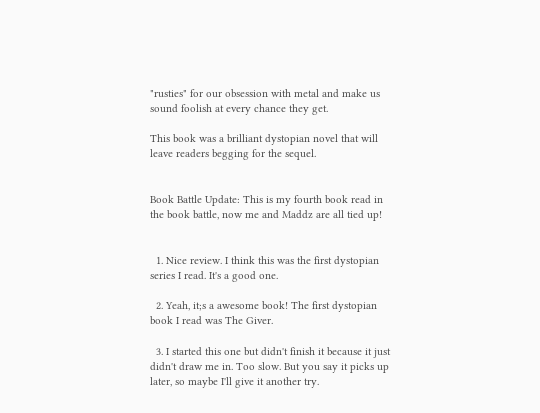"rusties" for our obsession with metal and make us sound foolish at every chance they get.

This book was a brilliant dystopian novel that will leave readers begging for the sequel.


Book Battle Update: This is my fourth book read in the book battle, now me and Maddz are all tied up!


  1. Nice review. I think this was the first dystopian series I read. It's a good one.

  2. Yeah, it;s a awesome book! The first dystopian book I read was The Giver.

  3. I started this one but didn't finish it because it just didn't draw me in. Too slow. But you say it picks up later, so maybe I'll give it another try.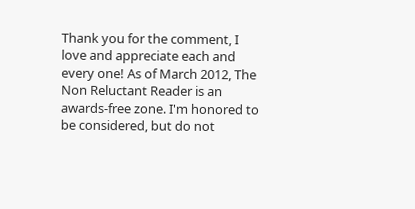Thank you for the comment, I love and appreciate each and every one! As of March 2012, The Non Reluctant Reader is an awards-free zone. I'm honored to be considered, but do not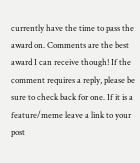currently have the time to pass the award on. Comments are the best award I can receive though! If the comment requires a reply, please be sure to check back for one. If it is a feature/meme leave a link to your post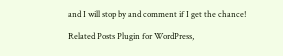and I will stop by and comment if I get the chance!

Related Posts Plugin for WordPress,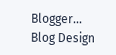Blogger...
Blog Design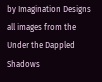by Imagination Designs all images from the Under the Dappled Shadows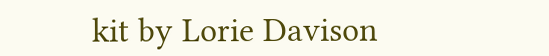kit by Lorie Davison